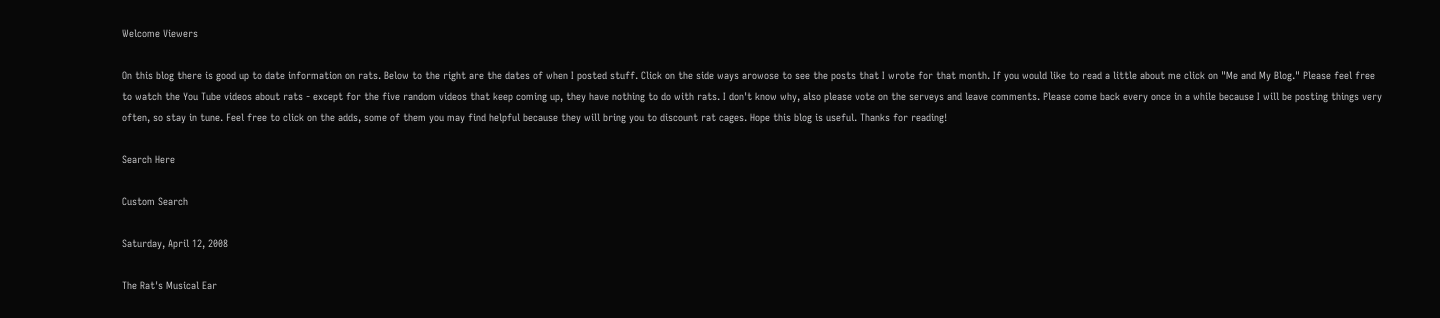Welcome Viewers

On this blog there is good up to date information on rats. Below to the right are the dates of when I posted stuff. Click on the side ways arowose to see the posts that I wrote for that month. If you would like to read a little about me click on "Me and My Blog." Please feel free to watch the You Tube videos about rats - except for the five random videos that keep coming up, they have nothing to do with rats. I don't know why, also please vote on the serveys and leave comments. Please come back every once in a while because I will be posting things very often, so stay in tune. Feel free to click on the adds, some of them you may find helpful because they will bring you to discount rat cages. Hope this blog is useful. Thanks for reading!

Search Here

Custom Search

Saturday, April 12, 2008

The Rat's Musical Ear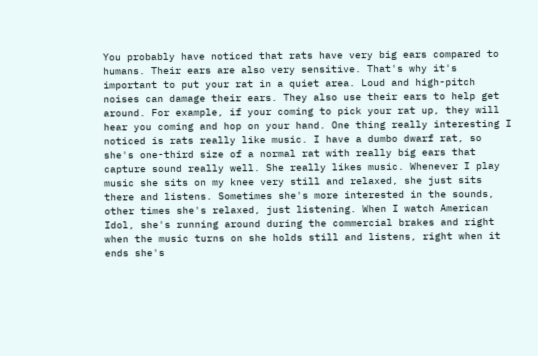You probably have noticed that rats have very big ears compared to humans. Their ears are also very sensitive. That's why it's important to put your rat in a quiet area. Loud and high-pitch noises can damage their ears. They also use their ears to help get around. For example, if your coming to pick your rat up, they will hear you coming and hop on your hand. One thing really interesting I noticed is rats really like music. I have a dumbo dwarf rat, so she's one-third size of a normal rat with really big ears that capture sound really well. She really likes music. Whenever I play music she sits on my knee very still and relaxed, she just sits there and listens. Sometimes she's more interested in the sounds, other times she's relaxed, just listening. When I watch American Idol, she's running around during the commercial brakes and right when the music turns on she holds still and listens, right when it ends she's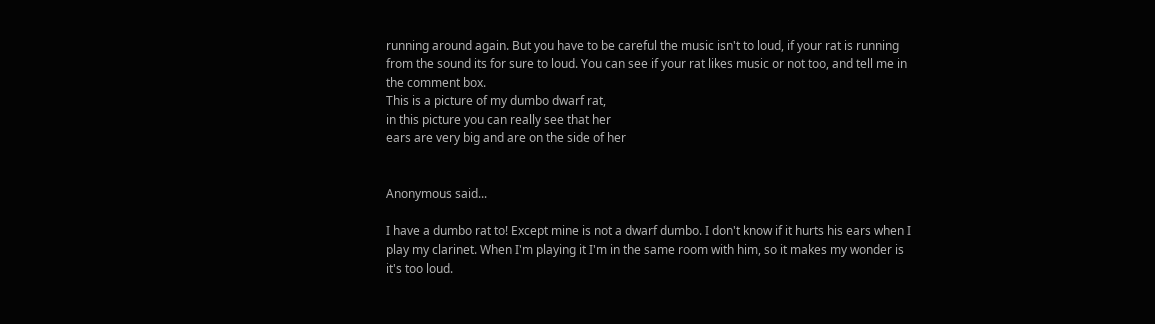running around again. But you have to be careful the music isn't to loud, if your rat is running from the sound its for sure to loud. You can see if your rat likes music or not too, and tell me in the comment box.
This is a picture of my dumbo dwarf rat,
in this picture you can really see that her
ears are very big and are on the side of her


Anonymous said...

I have a dumbo rat to! Except mine is not a dwarf dumbo. I don't know if it hurts his ears when I play my clarinet. When I'm playing it I'm in the same room with him, so it makes my wonder is it's too loud.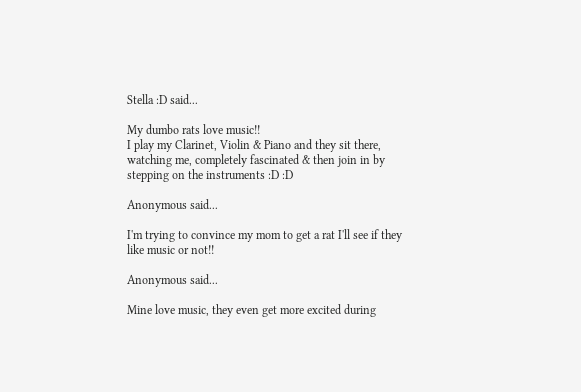Stella :D said...

My dumbo rats love music!!
I play my Clarinet, Violin & Piano and they sit there, watching me, completely fascinated & then join in by stepping on the instruments :D :D

Anonymous said...

I'm trying to convince my mom to get a rat I'll see if they like music or not!!

Anonymous said...

Mine love music, they even get more excited during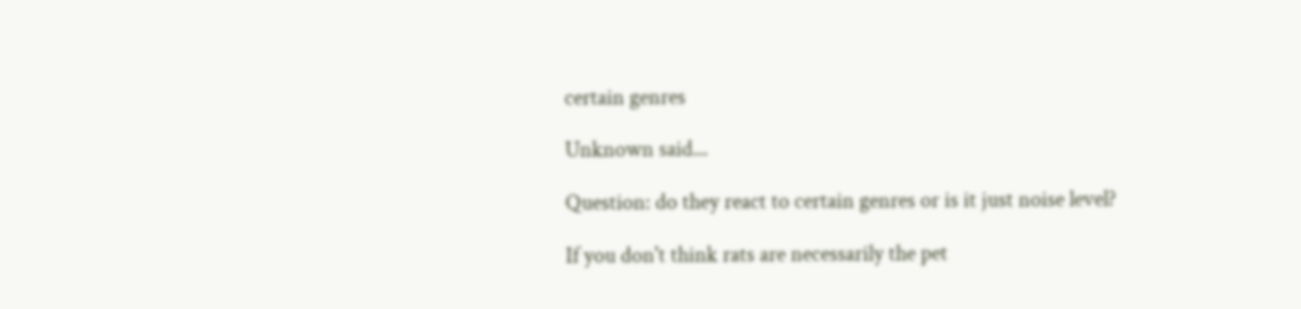certain genres

Unknown said...

Question: do they react to certain genres or is it just noise level?

If you don't think rats are necessarily the pet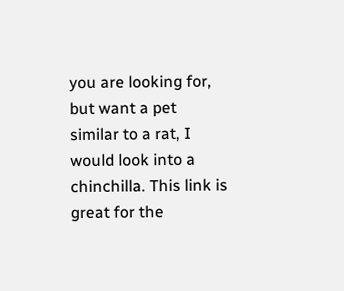you are looking for, but want a pet similar to a rat, I would look into a chinchilla. This link is great for the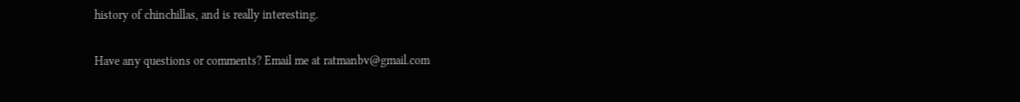history of chinchillas, and is really interesting.

Have any questions or comments? Email me at ratmanbv@gmail.com